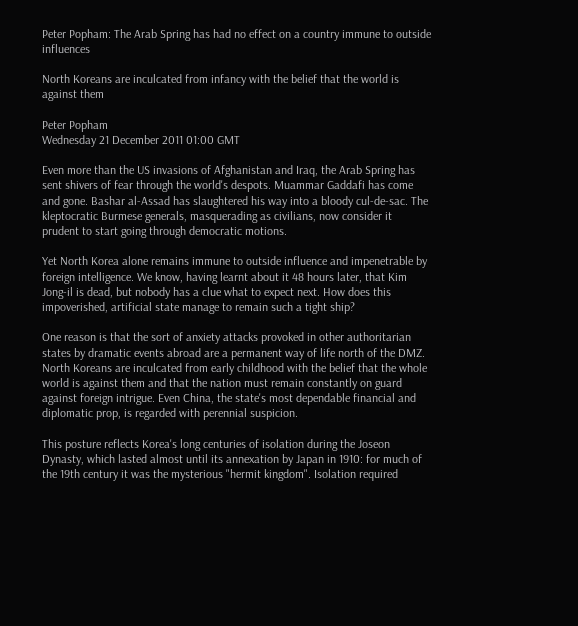Peter Popham: The Arab Spring has had no effect on a country immune to outside influences

North Koreans are inculcated from infancy with the belief that the world is against them

Peter Popham
Wednesday 21 December 2011 01:00 GMT

Even more than the US invasions of Afghanistan and Iraq, the Arab Spring has sent shivers of fear through the world's despots. Muammar Gaddafi has come and gone. Bashar al-Assad has slaughtered his way into a bloody cul-de-sac. The kleptocratic Burmese generals, masquerading as civilians, now consider it prudent to start going through democratic motions.

Yet North Korea alone remains immune to outside influence and impenetrable by foreign intelligence. We know, having learnt about it 48 hours later, that Kim Jong-il is dead, but nobody has a clue what to expect next. How does this impoverished, artificial state manage to remain such a tight ship?

One reason is that the sort of anxiety attacks provoked in other authoritarian states by dramatic events abroad are a permanent way of life north of the DMZ. North Koreans are inculcated from early childhood with the belief that the whole world is against them and that the nation must remain constantly on guard against foreign intrigue. Even China, the state's most dependable financial and diplomatic prop, is regarded with perennial suspicion.

This posture reflects Korea's long centuries of isolation during the Joseon Dynasty, which lasted almost until its annexation by Japan in 1910: for much of the 19th century it was the mysterious "hermit kingdom". Isolation required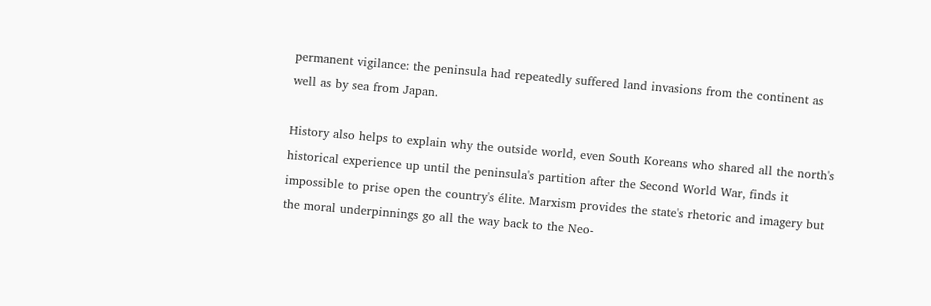permanent vigilance: the peninsula had repeatedly suffered land invasions from the continent as well as by sea from Japan.

History also helps to explain why the outside world, even South Koreans who shared all the north's historical experience up until the peninsula's partition after the Second World War, finds it impossible to prise open the country's élite. Marxism provides the state's rhetoric and imagery but the moral underpinnings go all the way back to the Neo-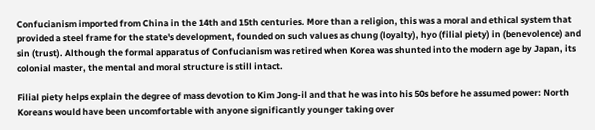Confucianism imported from China in the 14th and 15th centuries. More than a religion, this was a moral and ethical system that provided a steel frame for the state's development, founded on such values as chung (loyalty), hyo (filial piety) in (benevolence) and sin (trust). Although the formal apparatus of Confucianism was retired when Korea was shunted into the modern age by Japan, its colonial master, the mental and moral structure is still intact.

Filial piety helps explain the degree of mass devotion to Kim Jong-il and that he was into his 50s before he assumed power: North Koreans would have been uncomfortable with anyone significantly younger taking over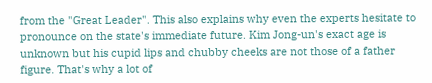from the "Great Leader". This also explains why even the experts hesitate to pronounce on the state's immediate future. Kim Jong-un's exact age is unknown but his cupid lips and chubby cheeks are not those of a father figure. That's why a lot of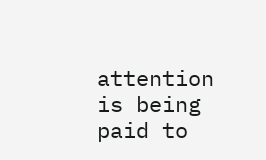attention is being paid to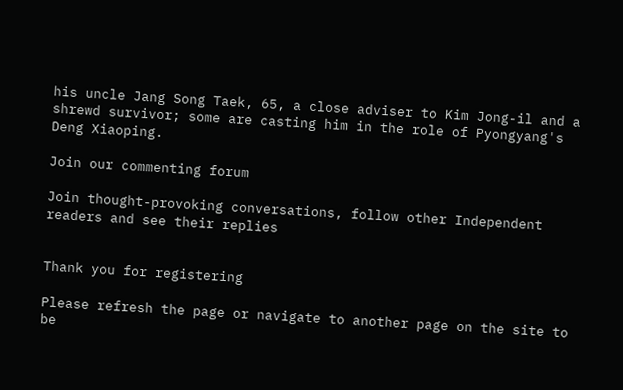his uncle Jang Song Taek, 65, a close adviser to Kim Jong-il and a shrewd survivor; some are casting him in the role of Pyongyang's Deng Xiaoping.

Join our commenting forum

Join thought-provoking conversations, follow other Independent readers and see their replies


Thank you for registering

Please refresh the page or navigate to another page on the site to be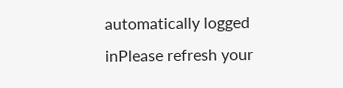automatically logged inPlease refresh your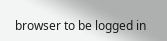browser to be logged in